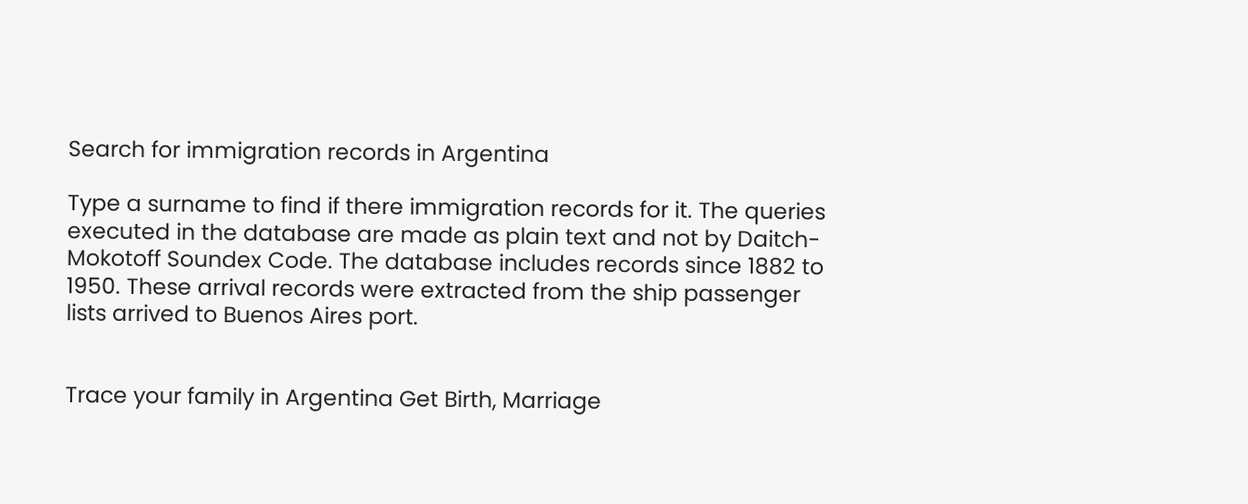Search for immigration records in Argentina

Type a surname to find if there immigration records for it. The queries executed in the database are made as plain text and not by Daitch-Mokotoff Soundex Code. The database includes records since 1882 to 1950. These arrival records were extracted from the ship passenger lists arrived to Buenos Aires port.


Trace your family in Argentina Get Birth, Marriage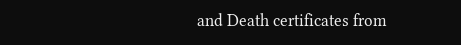and Death certificates from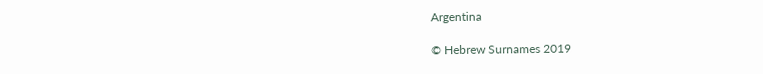Argentina

© Hebrew Surnames 2019